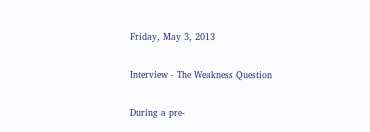Friday, May 3, 2013

Interview - The Weakness Question

During a pre-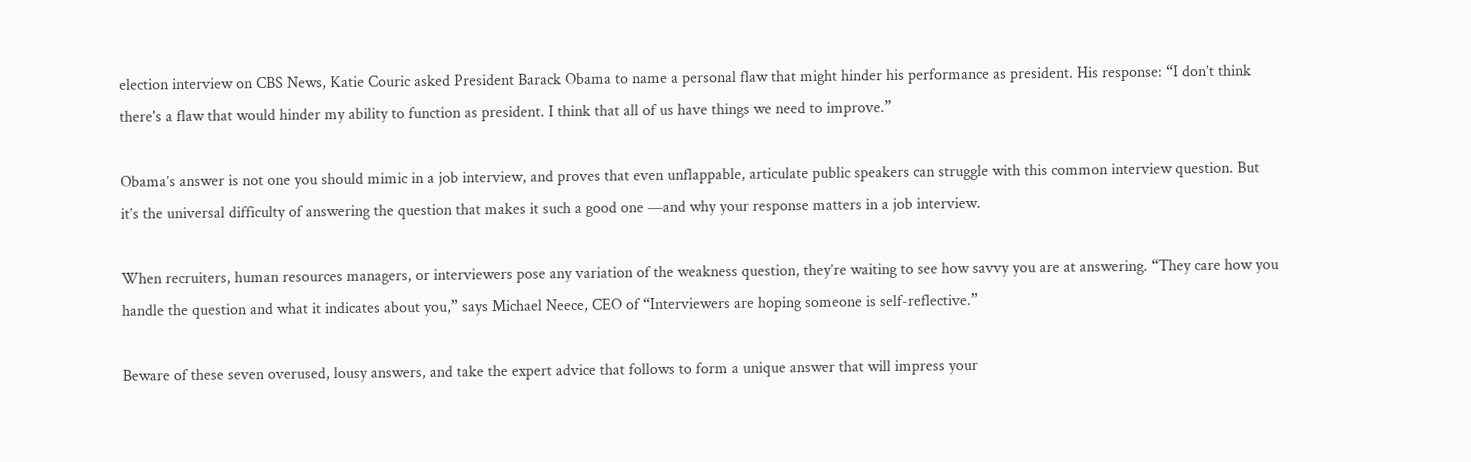election interview on CBS News, Katie Couric asked President Barack Obama to name a personal flaw that might hinder his performance as president. His response: “I don’t think there's a flaw that would hinder my ability to function as president. I think that all of us have things we need to improve.”

Obama’s answer is not one you should mimic in a job interview, and proves that even unflappable, articulate public speakers can struggle with this common interview question. But it’s the universal difficulty of answering the question that makes it such a good one —and why your response matters in a job interview.

When recruiters, human resources managers, or interviewers pose any variation of the weakness question, they’re waiting to see how savvy you are at answering. “They care how you handle the question and what it indicates about you,” says Michael Neece, CEO of “Interviewers are hoping someone is self-reflective.”

Beware of these seven overused, lousy answers, and take the expert advice that follows to form a unique answer that will impress your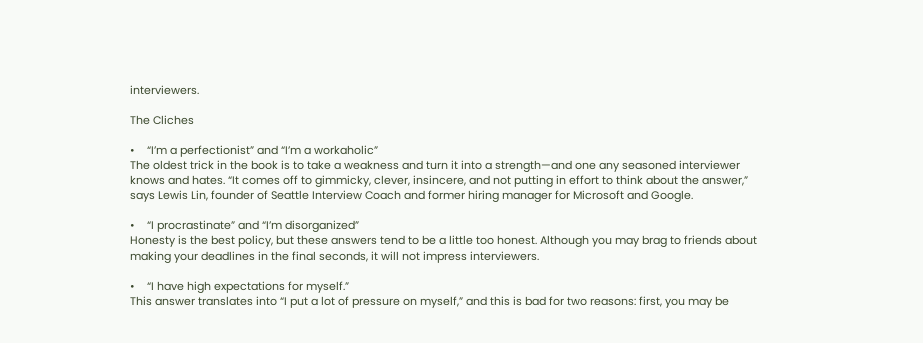interviewers.

The Cliches

•    “I’m a perfectionist” and “I’m a workaholic”
The oldest trick in the book is to take a weakness and turn it into a strength—and one any seasoned interviewer knows and hates. “It comes off to gimmicky, clever, insincere, and not putting in effort to think about the answer,” says Lewis Lin, founder of Seattle Interview Coach and former hiring manager for Microsoft and Google.

•    “I procrastinate” and “I’m disorganized”
Honesty is the best policy, but these answers tend to be a little too honest. Although you may brag to friends about making your deadlines in the final seconds, it will not impress interviewers.

•    “I have high expectations for myself.”
This answer translates into “I put a lot of pressure on myself,” and this is bad for two reasons: first, you may be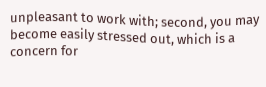unpleasant to work with; second, you may become easily stressed out, which is a concern for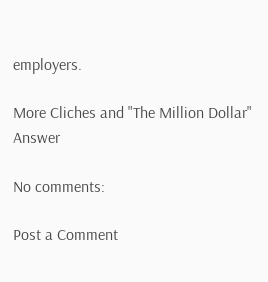employers.

More Cliches and "The Million Dollar" Answer

No comments:

Post a Comment